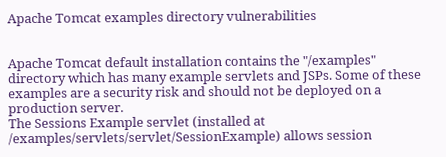Apache Tomcat examples directory vulnerabilities


Apache Tomcat default installation contains the "/examples" directory which has many example servlets and JSPs. Some of these examples are a security risk and should not be deployed on a production server.
The Sessions Example servlet (installed at /examples/servlets/servlet/SessionExample) allows session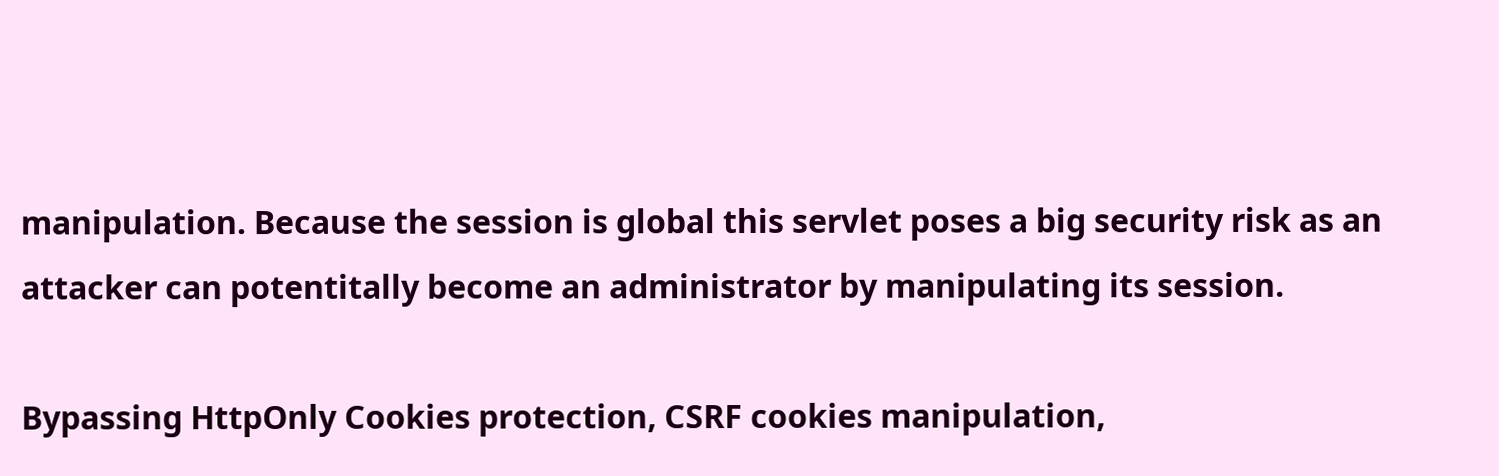manipulation. Because the session is global this servlet poses a big security risk as an attacker can potentitally become an administrator by manipulating its session.

Bypassing HttpOnly Cookies protection, CSRF cookies manipulation,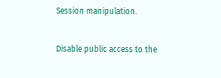Session manipulation.

Disable public access to the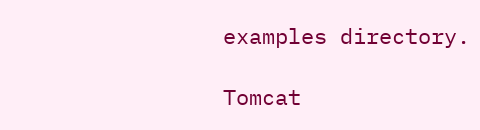examples directory.

Tomcat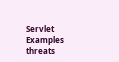Servlet Examples threats